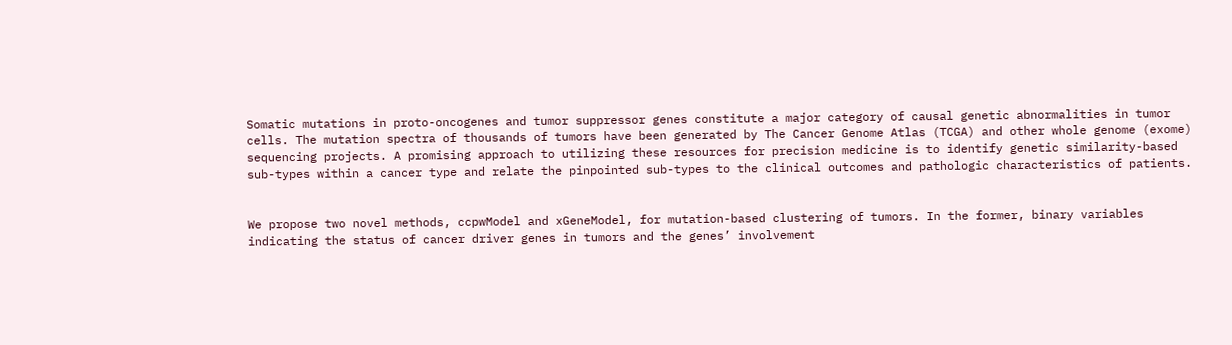Somatic mutations in proto-oncogenes and tumor suppressor genes constitute a major category of causal genetic abnormalities in tumor cells. The mutation spectra of thousands of tumors have been generated by The Cancer Genome Atlas (TCGA) and other whole genome (exome) sequencing projects. A promising approach to utilizing these resources for precision medicine is to identify genetic similarity-based sub-types within a cancer type and relate the pinpointed sub-types to the clinical outcomes and pathologic characteristics of patients.


We propose two novel methods, ccpwModel and xGeneModel, for mutation-based clustering of tumors. In the former, binary variables indicating the status of cancer driver genes in tumors and the genes’ involvement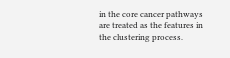in the core cancer pathways are treated as the features in the clustering process.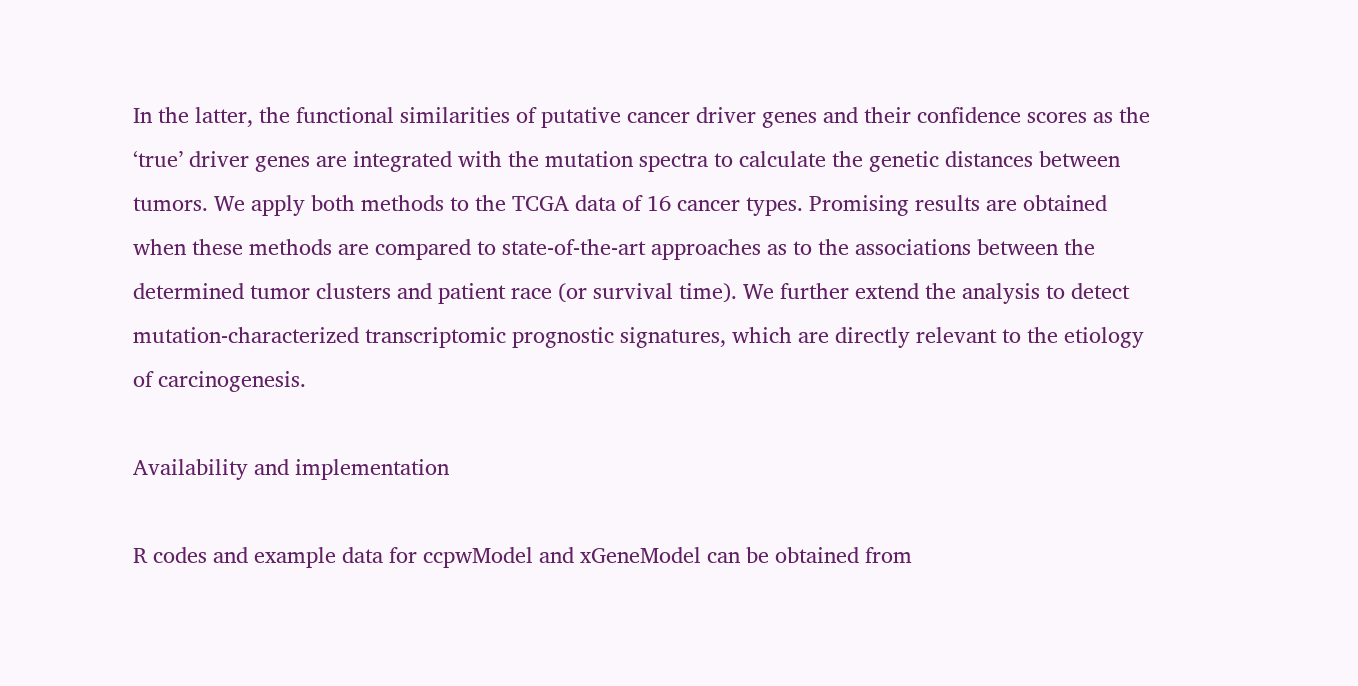In the latter, the functional similarities of putative cancer driver genes and their confidence scores as the ‘true’ driver genes are integrated with the mutation spectra to calculate the genetic distances between tumors. We apply both methods to the TCGA data of 16 cancer types. Promising results are obtained when these methods are compared to state-of-the-art approaches as to the associations between the determined tumor clusters and patient race (or survival time). We further extend the analysis to detect mutation-characterized transcriptomic prognostic signatures, which are directly relevant to the etiology of carcinogenesis.

Availability and implementation

R codes and example data for ccpwModel and xGeneModel can be obtained from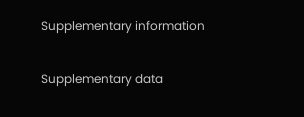Supplementary information

Supplementary data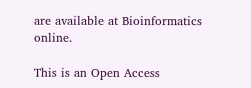are available at Bioinformatics online.

This is an Open Access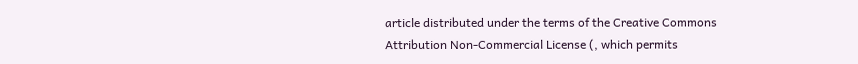article distributed under the terms of the Creative Commons Attribution Non-Commercial License (, which permits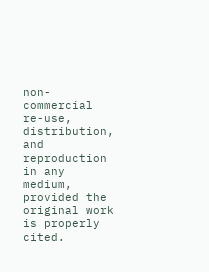non-commercial re-use, distribution, and reproduction in any medium, provided the original work is properly cited.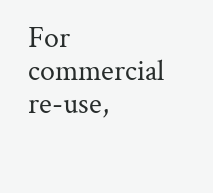For commercial re-use,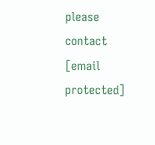please contact [email protected]